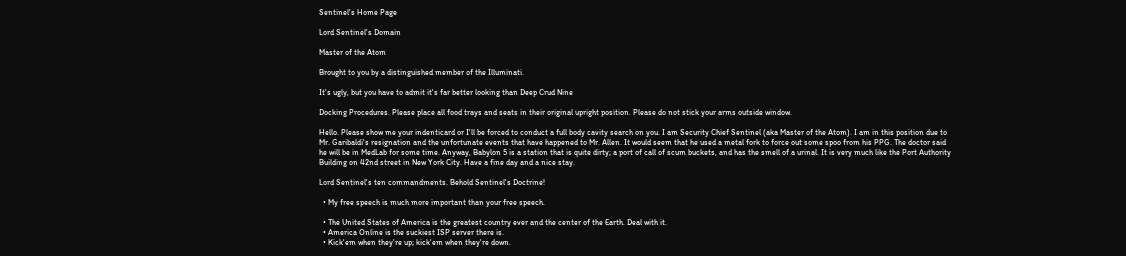Sentinel's Home Page

Lord Sentinel's Domain

Master of the Atom

Brought to you by a distinguished member of the Illuminati.

It's ugly, but you have to admit it's far better looking than Deep Crud Nine

Docking Procedures. Please place all food trays and seats in their original upright position. Please do not stick your arms outside window.

Hello. Please show me your indenticard or I'll be forced to conduct a full body cavity search on you. I am Security Chief Sentinel (aka Master of the Atom). I am in this position due to Mr. Garibaldi's resignation and the unfortunate events that have happened to Mr. Allen. It would seem that he used a metal fork to force out some spoo from his PPG. The doctor said he will be in MedLab for some time. Anyway, Babylon 5 is a station that is quite dirty; a port of call of scum buckets, and has the smell of a urinal. It is very much like the Port Authority Building on 42nd street in New York City. Have a fine day and a nice stay.

Lord Sentinel's ten commandments. Behold Sentinel's Doctrine!

  • My free speech is much more important than your free speech.

  • The United States of America is the greatest country ever and the center of the Earth. Deal with it.
  • America Online is the suckiest ISP server there is.
  • Kick'em when they're up; kick'em when they're down.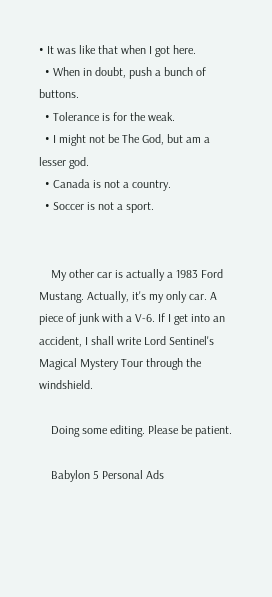• It was like that when I got here.
  • When in doubt, push a bunch of buttons.
  • Tolerance is for the weak.
  • I might not be The God, but am a lesser god.
  • Canada is not a country.
  • Soccer is not a sport.


    My other car is actually a 1983 Ford Mustang. Actually, it's my only car. A piece of junk with a V-6. If I get into an accident, I shall write Lord Sentinel's Magical Mystery Tour through the windshield.

    Doing some editing. Please be patient.

    Babylon 5 Personal Ads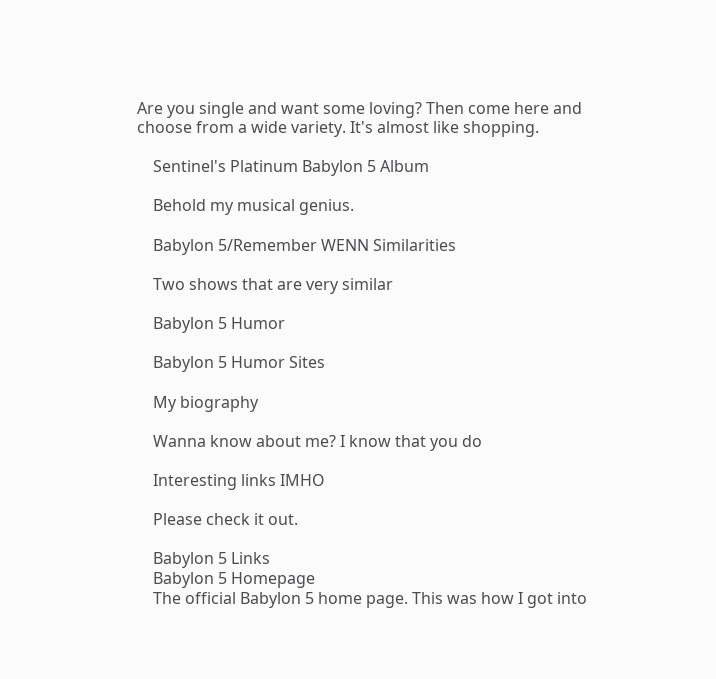Are you single and want some loving? Then come here and choose from a wide variety. It's almost like shopping.

    Sentinel's Platinum Babylon 5 Album

    Behold my musical genius.

    Babylon 5/Remember WENN Similarities

    Two shows that are very similar

    Babylon 5 Humor

    Babylon 5 Humor Sites

    My biography

    Wanna know about me? I know that you do

    Interesting links IMHO

    Please check it out.

    Babylon 5 Links
    Babylon 5 Homepage
    The official Babylon 5 home page. This was how I got into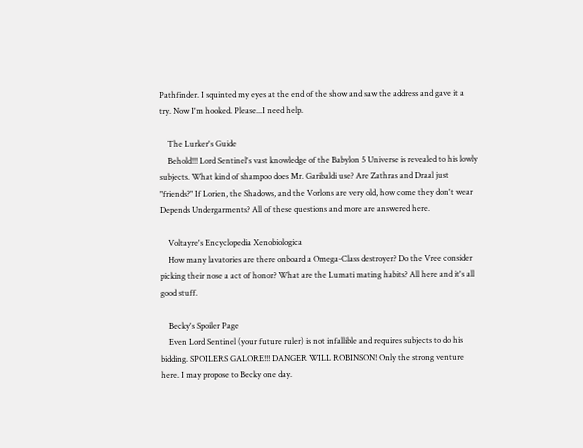Pathfinder. I squinted my eyes at the end of the show and saw the address and gave it a try. Now I'm hooked. Please...I need help.

    The Lurker's Guide
    Behold!!! Lord Sentinel's vast knowledge of the Babylon 5 Universe is revealed to his lowly subjects. What kind of shampoo does Mr. Garibaldi use? Are Zathras and Draal just "friends?" If Lorien, the Shadows, and the Vorlons are very old, how come they don't wear Depends Undergarments? All of these questions and more are answered here.

    Voltayre's Encyclopedia Xenobiologica
    How many lavatories are there onboard a Omega-Class destroyer? Do the Vree consider picking their nose a act of honor? What are the Lumati mating habits? All here and it's all good stuff.

    Becky's Spoiler Page
    Even Lord Sentinel (your future ruler) is not infallible and requires subjects to do his bidding. SPOILERS GALORE!!! DANGER WILL ROBINSON! Only the strong venture here. I may propose to Becky one day.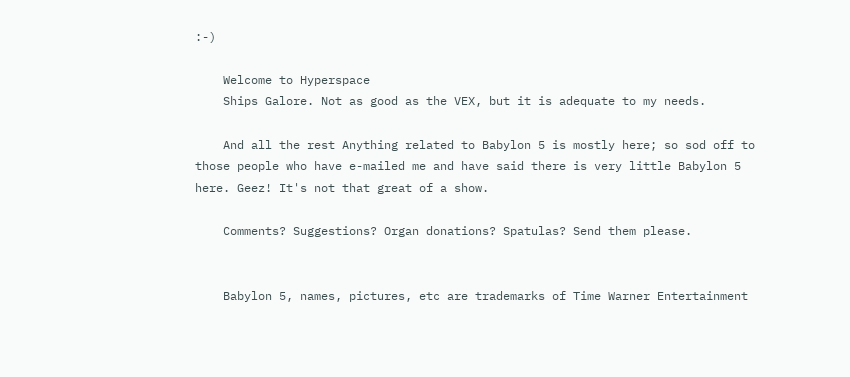:-)

    Welcome to Hyperspace
    Ships Galore. Not as good as the VEX, but it is adequate to my needs.

    And all the rest Anything related to Babylon 5 is mostly here; so sod off to those people who have e-mailed me and have said there is very little Babylon 5 here. Geez! It's not that great of a show.

    Comments? Suggestions? Organ donations? Spatulas? Send them please.


    Babylon 5, names, pictures, etc are trademarks of Time Warner Entertainment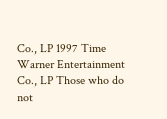Co., LP 1997 Time Warner Entertainment Co., LP Those who do not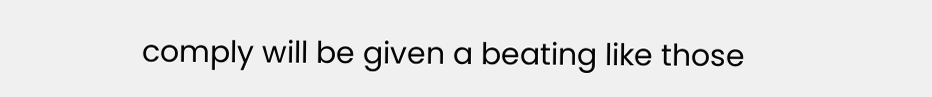comply will be given a beating like those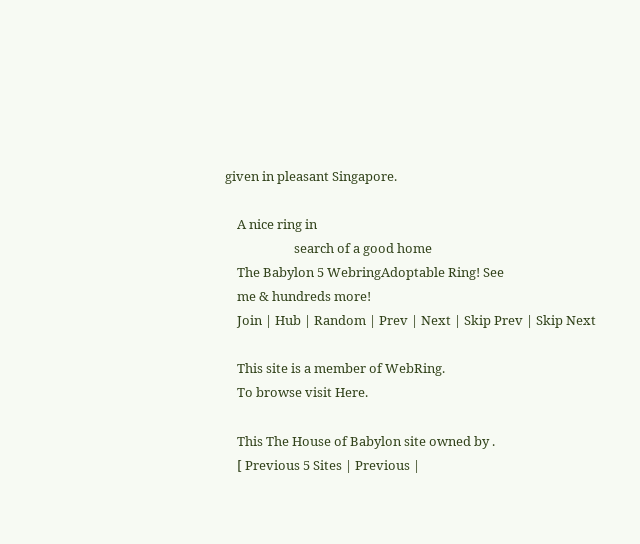given in pleasant Singapore.

    A nice ring in
                       search of a good home
    The Babylon 5 WebringAdoptable Ring! See
    me & hundreds more!
    Join | Hub | Random | Prev | Next | Skip Prev | Skip Next

    This site is a member of WebRing.
    To browse visit Here.

    This The House of Babylon site owned by .
    [ Previous 5 Sites | Previous |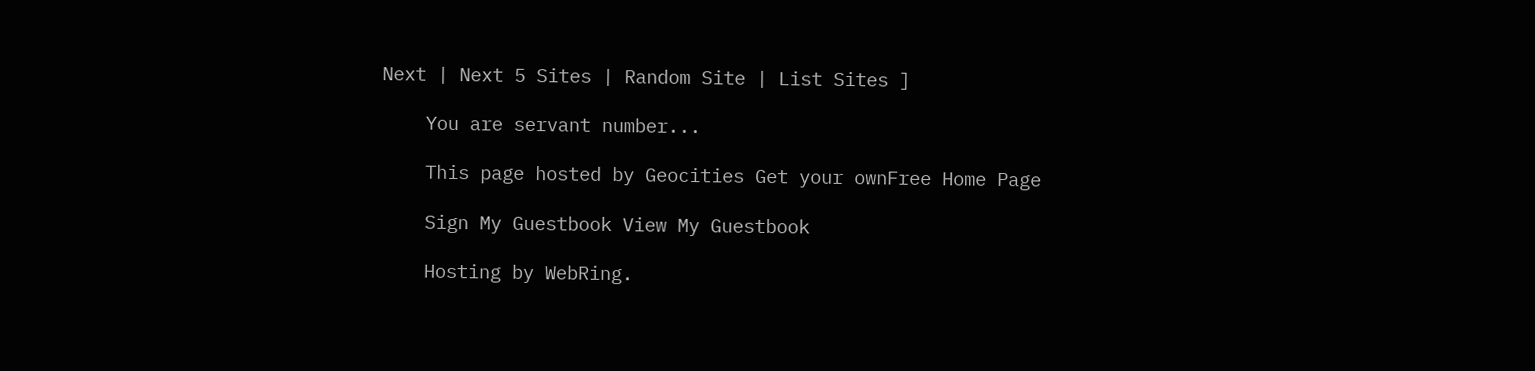Next | Next 5 Sites | Random Site | List Sites ]

    You are servant number...

    This page hosted by Geocities Get your ownFree Home Page

    Sign My Guestbook View My Guestbook

    Hosting by WebRing.